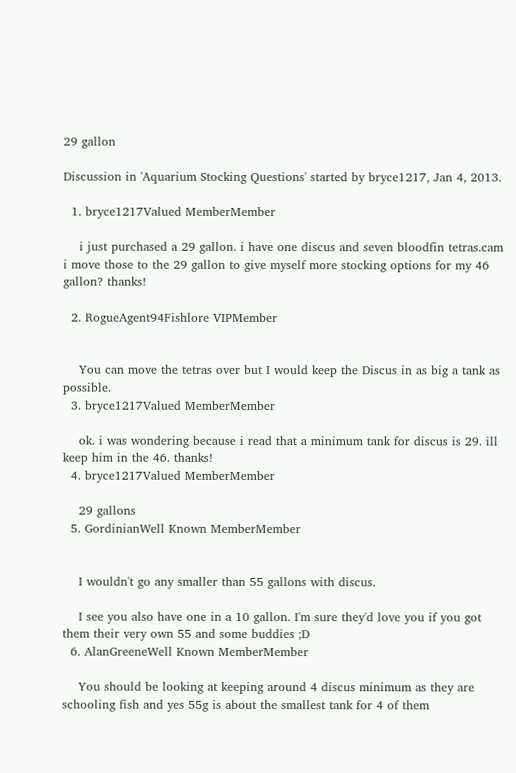29 gallon

Discussion in 'Aquarium Stocking Questions' started by bryce1217, Jan 4, 2013.

  1. bryce1217Valued MemberMember

    i just purchased a 29 gallon. i have one discus and seven bloodfin tetras.cam i move those to the 29 gallon to give myself more stocking options for my 46 gallon? thanks!

  2. RogueAgent94Fishlore VIPMember


    You can move the tetras over but I would keep the Discus in as big a tank as possible.
  3. bryce1217Valued MemberMember

    ok. i was wondering because i read that a minimum tank for discus is 29. ill keep him in the 46. thanks!
  4. bryce1217Valued MemberMember

    29 gallons
  5. GordinianWell Known MemberMember


    I wouldn't go any smaller than 55 gallons with discus.

    I see you also have one in a 10 gallon. I'm sure they'd love you if you got them their very own 55 and some buddies ;D
  6. AlanGreeneWell Known MemberMember

    You should be looking at keeping around 4 discus minimum as they are schooling fish and yes 55g is about the smallest tank for 4 of them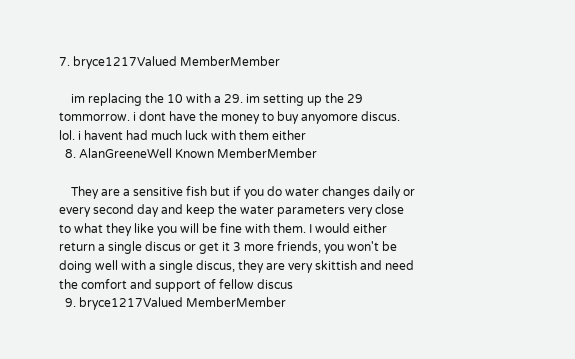7. bryce1217Valued MemberMember

    im replacing the 10 with a 29. im setting up the 29 tommorrow. i dont have the money to buy anyomore discus. lol. i havent had much luck with them either
  8. AlanGreeneWell Known MemberMember

    They are a sensitive fish but if you do water changes daily or every second day and keep the water parameters very close to what they like you will be fine with them. I would either return a single discus or get it 3 more friends, you won't be doing well with a single discus, they are very skittish and need the comfort and support of fellow discus
  9. bryce1217Valued MemberMember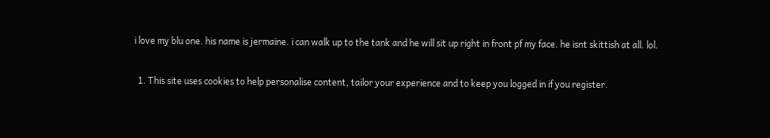i love my blu one. his name is jermaine. i can walk up to the tank and he will sit up right in front pf my face. he isnt skittish at all. lol.

  1. This site uses cookies to help personalise content, tailor your experience and to keep you logged in if you register.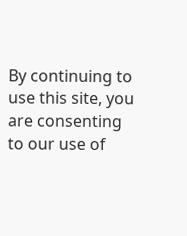By continuing to use this site, you are consenting to our use of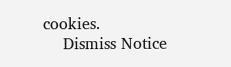cookies.
    Dismiss Notice